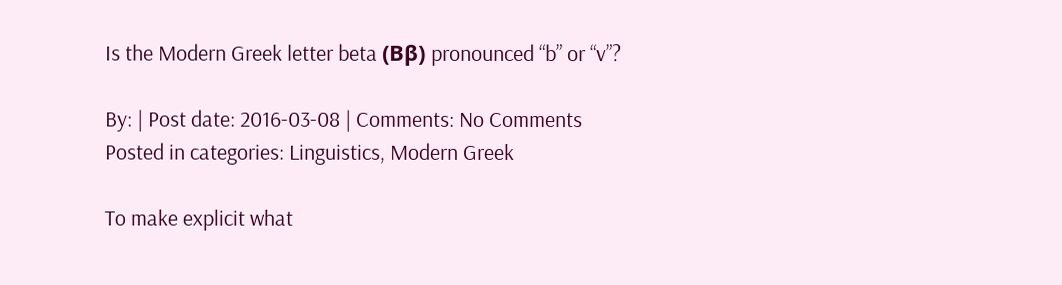Is the Modern Greek letter beta (Ββ) pronounced “b” or “v”?

By: | Post date: 2016-03-08 | Comments: No Comments
Posted in categories: Linguistics, Modern Greek

To make explicit what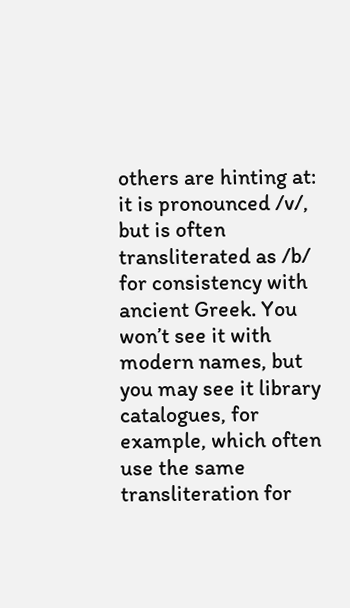others are hinting at: it is pronounced /v/, but is often transliterated as /b/ for consistency with ancient Greek. You won’t see it with modern names, but you may see it library catalogues, for example, which often use the same transliteration for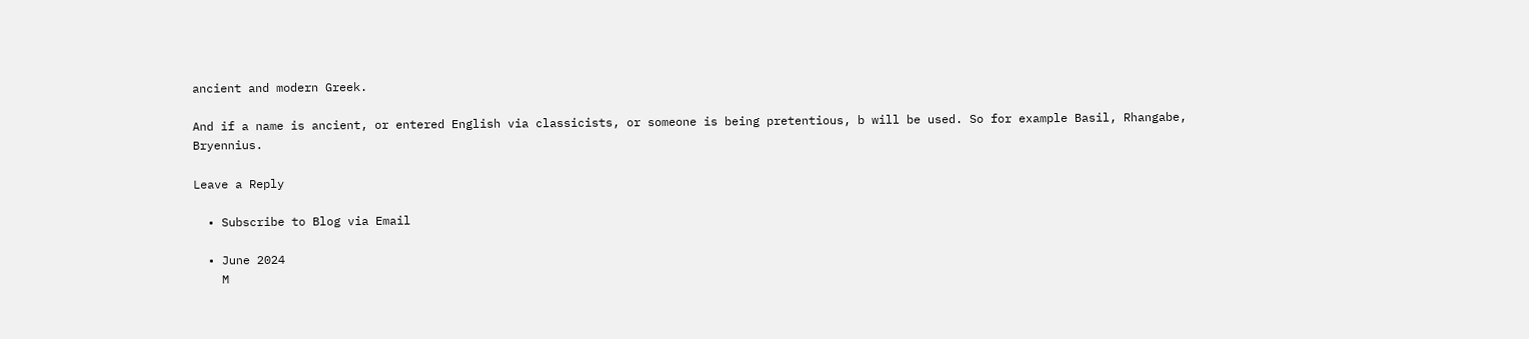ancient and modern Greek.

And if a name is ancient, or entered English via classicists, or someone is being pretentious, b will be used. So for example Basil, Rhangabe, Bryennius.

Leave a Reply

  • Subscribe to Blog via Email

  • June 2024
    M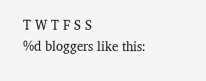T W T F S S
%d bloggers like this: